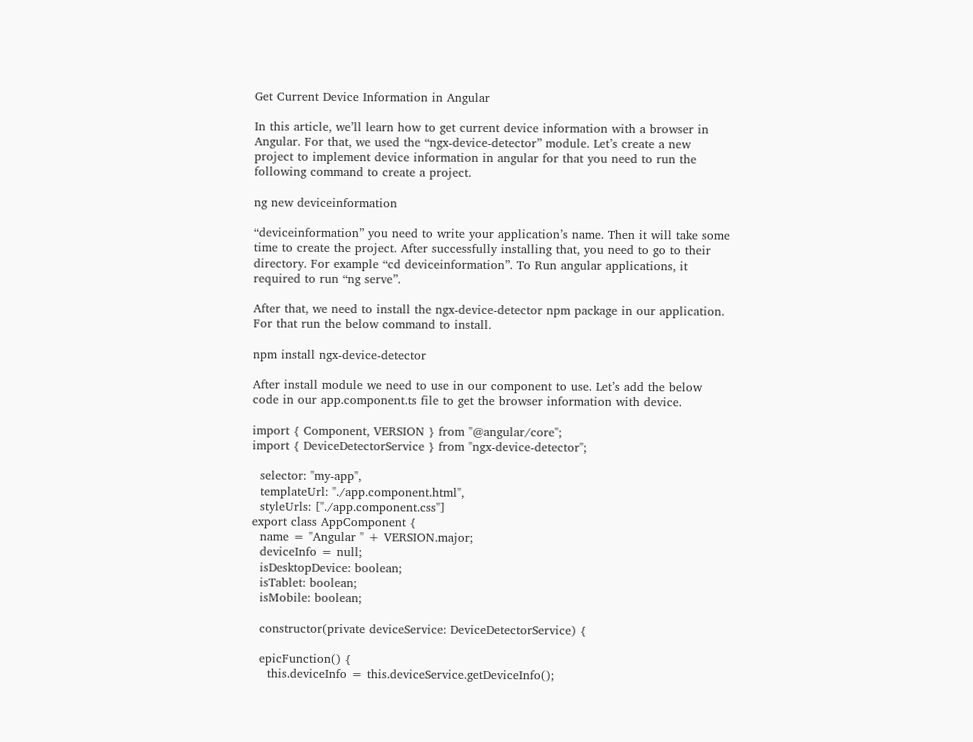Get Current Device Information in Angular

In this article, we’ll learn how to get current device information with a browser in Angular. For that, we used the “ngx-device-detector” module. Let’s create a new project to implement device information in angular for that you need to run the following command to create a project.

ng new deviceinformation

“deviceinformation” you need to write your application’s name. Then it will take some time to create the project. After successfully installing that, you need to go to their directory. For example “cd deviceinformation”. To Run angular applications, it required to run “ng serve”.

After that, we need to install the ngx-device-detector npm package in our application. For that run the below command to install.

npm install ngx-device-detector

After install module we need to use in our component to use. Let’s add the below code in our app.component.ts file to get the browser information with device.

import { Component, VERSION } from "@angular/core";
import { DeviceDetectorService } from "ngx-device-detector";

  selector: "my-app",
  templateUrl: "./app.component.html",
  styleUrls: ["./app.component.css"]
export class AppComponent {
  name = "Angular " + VERSION.major;
  deviceInfo = null;
  isDesktopDevice: boolean;
  isTablet: boolean;
  isMobile: boolean;

  constructor(private deviceService: DeviceDetectorService) {

  epicFunction() {
    this.deviceInfo = this.deviceService.getDeviceInfo();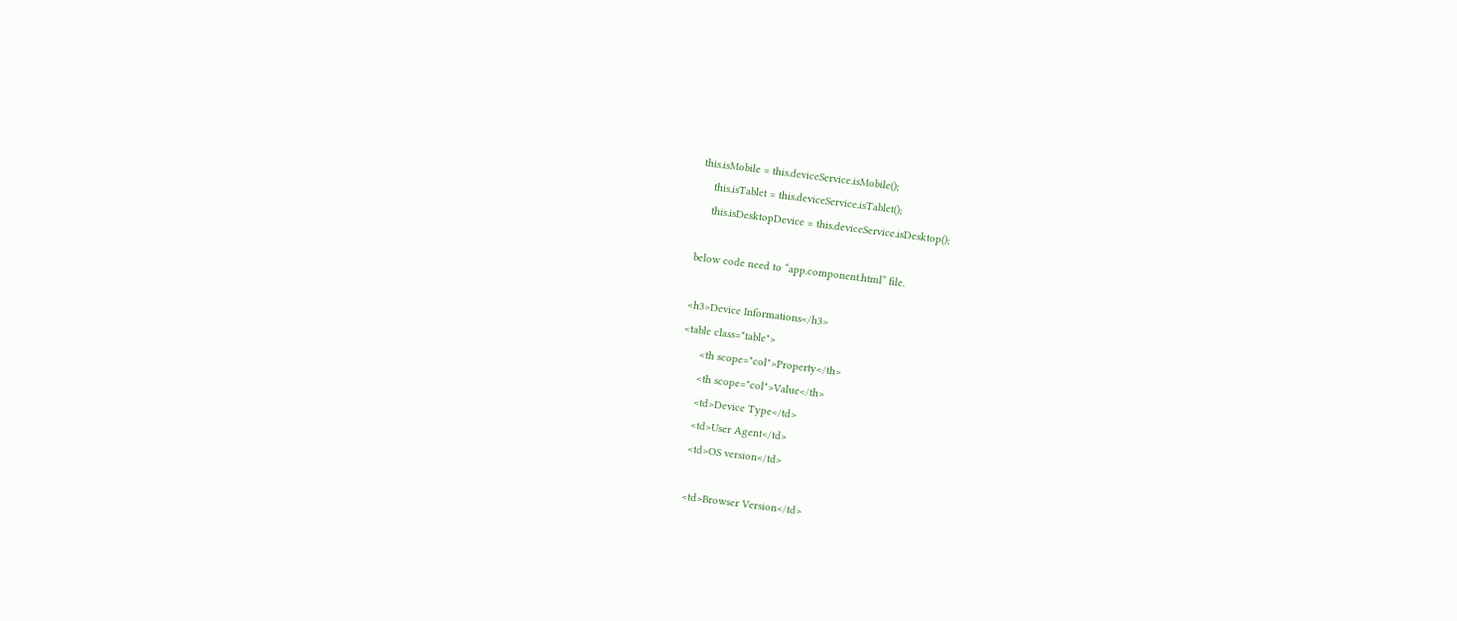this.isMobile = this.deviceService.isMobile();
    this.isTablet = this.deviceService.isTablet();
    this.isDesktopDevice = this.deviceService.isDesktop();

below code need to “app.component.html” file.

<h3>Device Informations</h3>
<table class="table">
      <th scope="col">Property</th>
      <th scope="col">Value</th>
      <td>Device Type</td>
      <td>User Agent</td>
      <td>OS version</td>

      <td>Browser Version</td>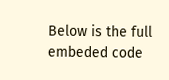Below is the full embeded code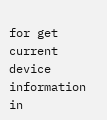for get current device information in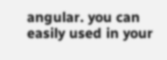angular. you can easily used in your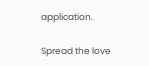application.

Spread the love